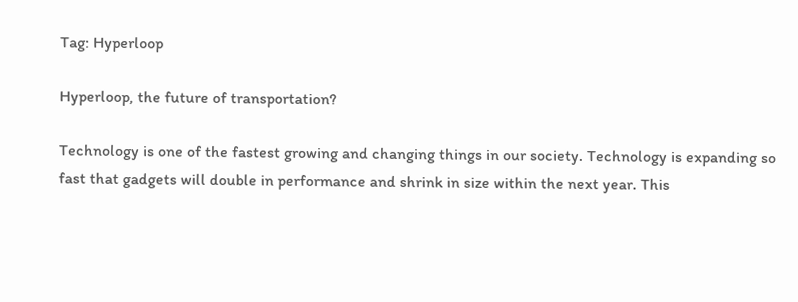Tag: Hyperloop

Hyperloop, the future of transportation?

Technology is one of the fastest growing and changing things in our society. Technology is expanding so fast that gadgets will double in performance and shrink in size within the next year. This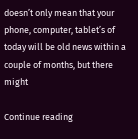doesn’t only mean that your phone, computer, tablet’s of today will be old news within a couple of months, but there might

Continue reading